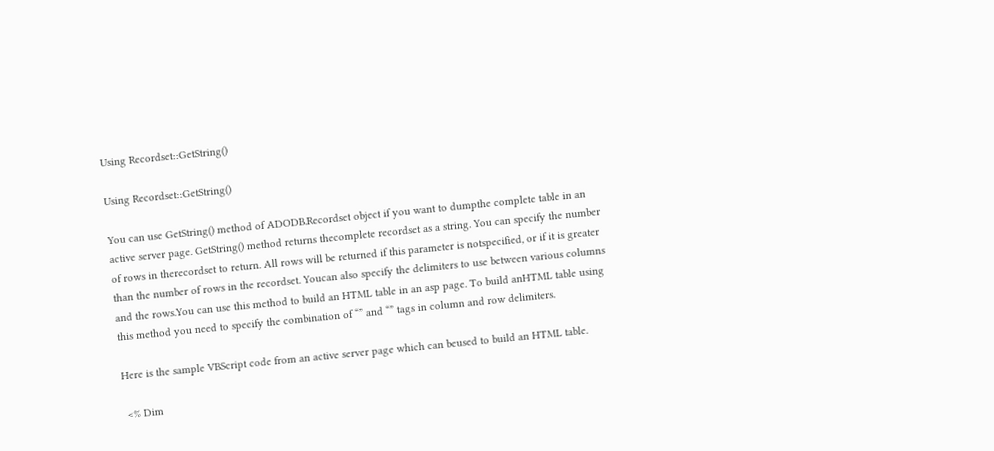Using Recordset::GetString()

Using Recordset::GetString()

You can use GetString() method of ADODB.Recordset object if you want to dumpthe complete table in an active server page. GetString() method returns thecomplete recordset as a string. You can specify the number of rows in therecordset to return. All rows will be returned if this parameter is notspecified, or if it is greater than the number of rows in the recordset. Youcan also specify the delimiters to use between various columns and the rows.You can use this method to build an HTML table in an asp page. To build anHTML table using this method you need to specify the combination of “” and “” tags in column and row delimiters.

Here is the sample VBScript code from an active server page which can beused to build an HTML table.

 <% Dim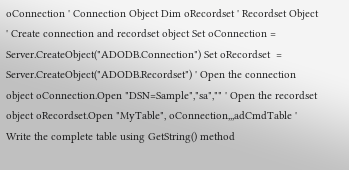oConnection ' Connection Object Dim oRecordset ' Recordset Object ' Create connection and recordset object Set oConnection = Server.CreateObject("ADODB.Connection") Set oRecordset  = Server.CreateObject("ADODB.Recordset") ' Open the connection object oConnection.Open "DSN=Sample","sa","" ' Open the recordset object oRecordset.Open "MyTable", oConnection,,,adCmdTable ' Write the complete table using GetString() method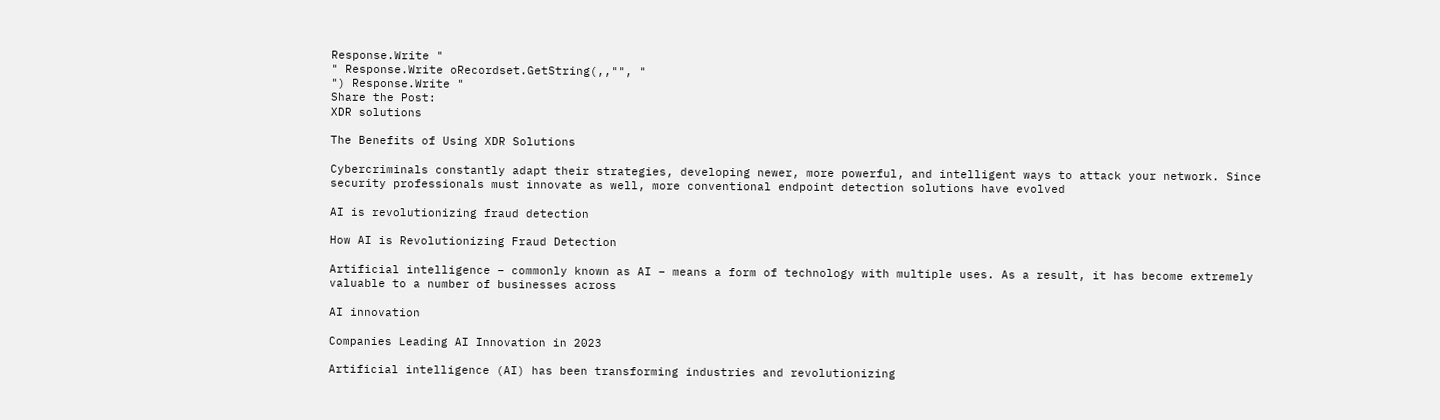Response.Write "
" Response.Write oRecordset.GetString(,,"", "
") Response.Write "
Share the Post:
XDR solutions

The Benefits of Using XDR Solutions

Cybercriminals constantly adapt their strategies, developing newer, more powerful, and intelligent ways to attack your network. Since security professionals must innovate as well, more conventional endpoint detection solutions have evolved

AI is revolutionizing fraud detection

How AI is Revolutionizing Fraud Detection

Artificial intelligence – commonly known as AI – means a form of technology with multiple uses. As a result, it has become extremely valuable to a number of businesses across

AI innovation

Companies Leading AI Innovation in 2023

Artificial intelligence (AI) has been transforming industries and revolutionizing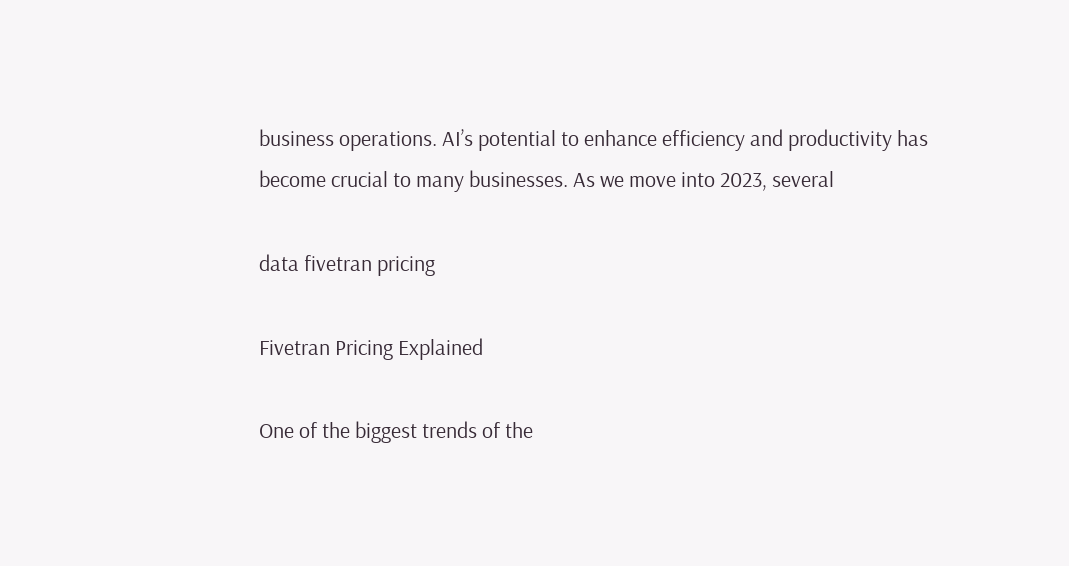business operations. AI’s potential to enhance efficiency and productivity has become crucial to many businesses. As we move into 2023, several

data fivetran pricing

Fivetran Pricing Explained

One of the biggest trends of the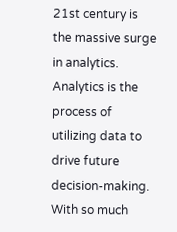21st century is the massive surge in analytics. Analytics is the process of utilizing data to drive future decision-making. With so much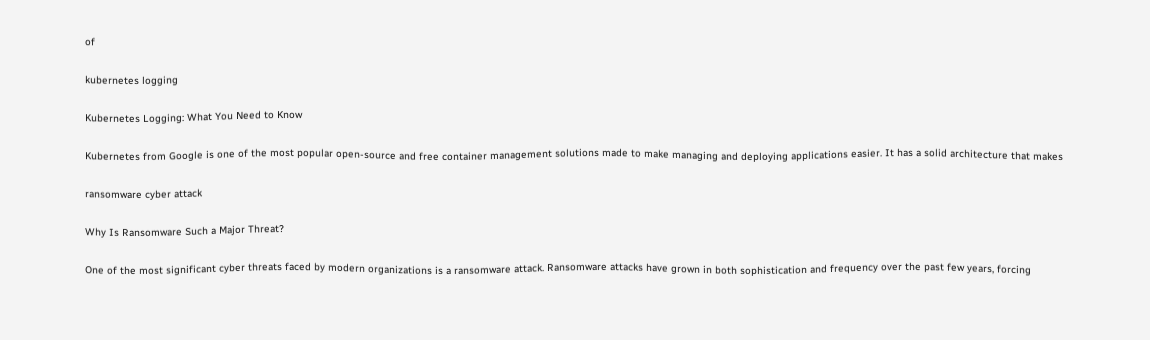of

kubernetes logging

Kubernetes Logging: What You Need to Know

Kubernetes from Google is one of the most popular open-source and free container management solutions made to make managing and deploying applications easier. It has a solid architecture that makes

ransomware cyber attack

Why Is Ransomware Such a Major Threat?

One of the most significant cyber threats faced by modern organizations is a ransomware attack. Ransomware attacks have grown in both sophistication and frequency over the past few years, forcing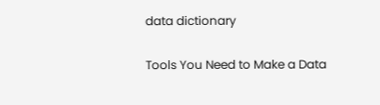data dictionary

Tools You Need to Make a Data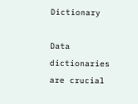Dictionary

Data dictionaries are crucial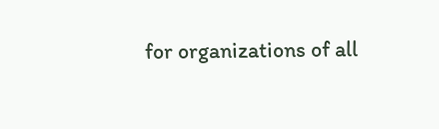for organizations of all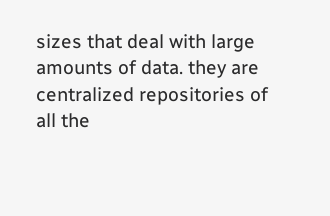sizes that deal with large amounts of data. they are centralized repositories of all the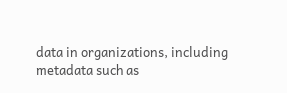data in organizations, including metadata such as